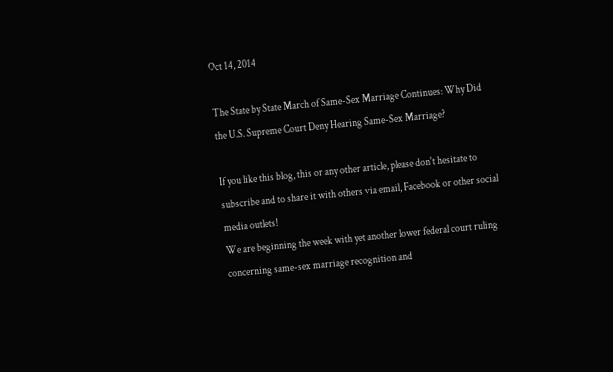Oct 14, 2014

The State by State March of Same-Sex Marriage Continues: Why Did the U.S. Supreme Court Deny Hearing Same-Sex Marriage?

If you like this blog, this or any other article, please don't hesitate to subscribe and to share it with others via email, Facebook or other social media outlets!
We are beginning the week with yet another lower federal court ruling concerning same-sex marriage recognition and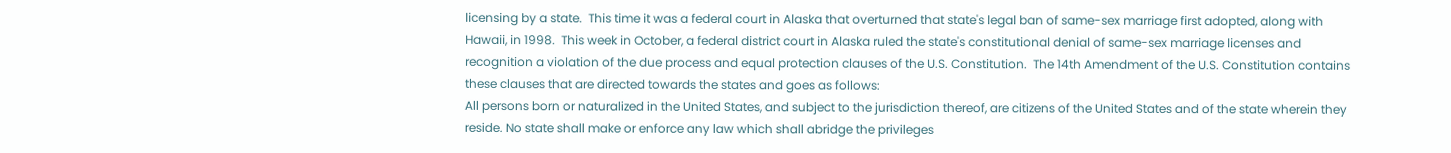licensing by a state.  This time it was a federal court in Alaska that overturned that state's legal ban of same-sex marriage first adopted, along with Hawaii, in 1998.  This week in October, a federal district court in Alaska ruled the state's constitutional denial of same-sex marriage licenses and recognition a violation of the due process and equal protection clauses of the U.S. Constitution.  The 14th Amendment of the U.S. Constitution contains these clauses that are directed towards the states and goes as follows:
All persons born or naturalized in the United States, and subject to the jurisdiction thereof, are citizens of the United States and of the state wherein they reside. No state shall make or enforce any law which shall abridge the privileges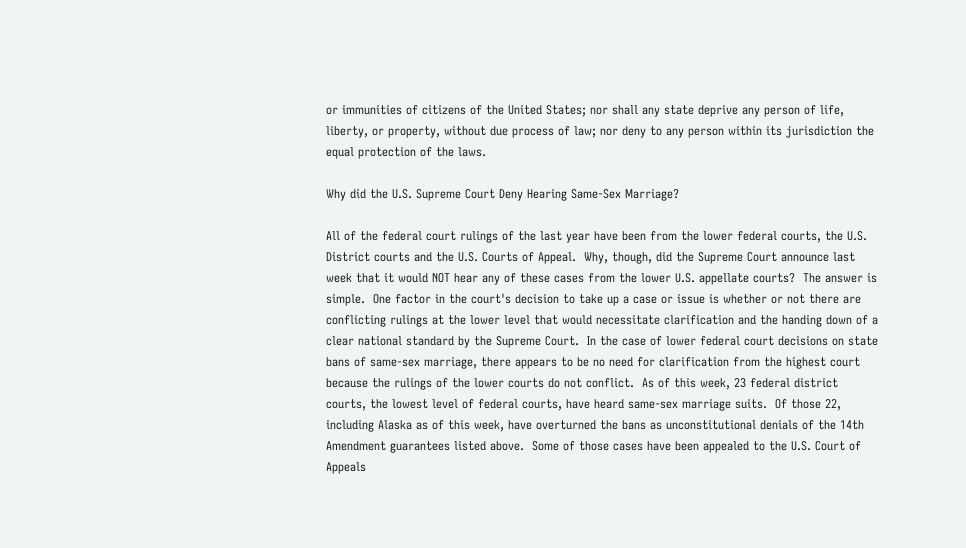or immunities of citizens of the United States; nor shall any state deprive any person of life, liberty, or property, without due process of law; nor deny to any person within its jurisdiction the equal protection of the laws.

Why did the U.S. Supreme Court Deny Hearing Same-Sex Marriage?

All of the federal court rulings of the last year have been from the lower federal courts, the U.S. District courts and the U.S. Courts of Appeal.  Why, though, did the Supreme Court announce last week that it would NOT hear any of these cases from the lower U.S. appellate courts?  The answer is simple.  One factor in the court's decision to take up a case or issue is whether or not there are conflicting rulings at the lower level that would necessitate clarification and the handing down of a clear national standard by the Supreme Court.  In the case of lower federal court decisions on state bans of same-sex marriage, there appears to be no need for clarification from the highest court because the rulings of the lower courts do not conflict.  As of this week, 23 federal district courts, the lowest level of federal courts, have heard same-sex marriage suits.  Of those 22, including Alaska as of this week, have overturned the bans as unconstitutional denials of the 14th Amendment guarantees listed above.  Some of those cases have been appealed to the U.S. Court of Appeals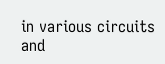in various circuits and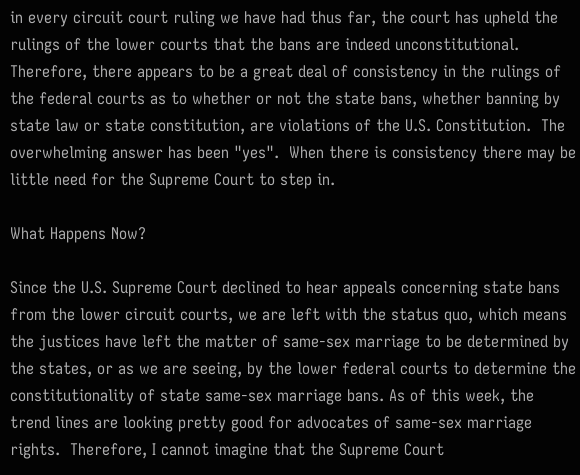in every circuit court ruling we have had thus far, the court has upheld the rulings of the lower courts that the bans are indeed unconstitutional.  Therefore, there appears to be a great deal of consistency in the rulings of the federal courts as to whether or not the state bans, whether banning by state law or state constitution, are violations of the U.S. Constitution.  The overwhelming answer has been "yes".  When there is consistency there may be little need for the Supreme Court to step in.

What Happens Now?

Since the U.S. Supreme Court declined to hear appeals concerning state bans from the lower circuit courts, we are left with the status quo, which means the justices have left the matter of same-sex marriage to be determined by the states, or as we are seeing, by the lower federal courts to determine the constitutionality of state same-sex marriage bans. As of this week, the trend lines are looking pretty good for advocates of same-sex marriage rights.  Therefore, I cannot imagine that the Supreme Court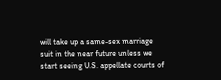will take up a same-sex marriage suit in the near future unless we start seeing U.S. appellate courts of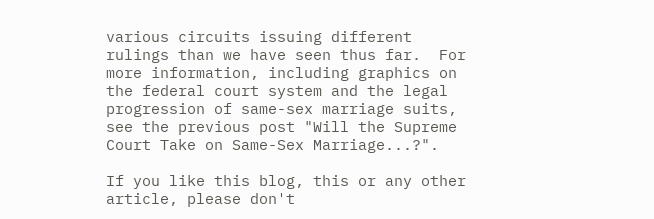various circuits issuing different rulings than we have seen thus far.  For more information, including graphics on the federal court system and the legal progression of same-sex marriage suits, see the previous post "Will the Supreme Court Take on Same-Sex Marriage...?".

If you like this blog, this or any other article, please don't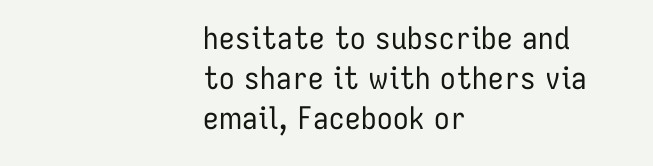hesitate to subscribe and to share it with others via email, Facebook or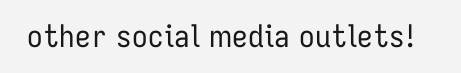other social media outlets!